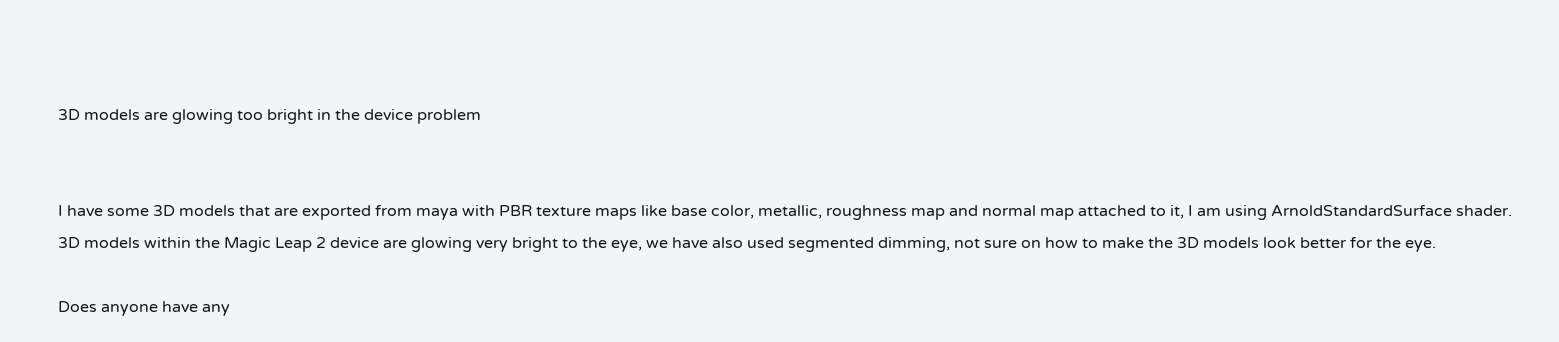3D models are glowing too bright in the device problem


I have some 3D models that are exported from maya with PBR texture maps like base color, metallic, roughness map and normal map attached to it, I am using ArnoldStandardSurface shader.
3D models within the Magic Leap 2 device are glowing very bright to the eye, we have also used segmented dimming, not sure on how to make the 3D models look better for the eye.

Does anyone have any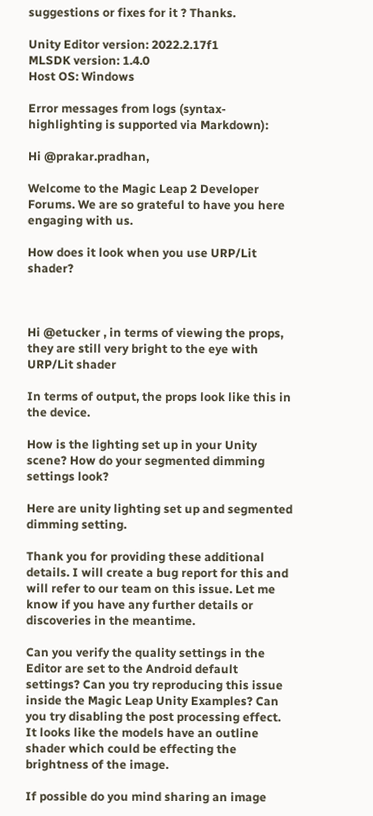suggestions or fixes for it ? Thanks.

Unity Editor version: 2022.2.17f1
MLSDK version: 1.4.0
Host OS: Windows

Error messages from logs (syntax-highlighting is supported via Markdown):

Hi @prakar.pradhan,

Welcome to the Magic Leap 2 Developer Forums. We are so grateful to have you here engaging with us.

How does it look when you use URP/Lit shader?



Hi @etucker , in terms of viewing the props, they are still very bright to the eye with URP/Lit shader

In terms of output, the props look like this in the device.

How is the lighting set up in your Unity scene? How do your segmented dimming settings look?

Here are unity lighting set up and segmented dimming setting.

Thank you for providing these additional details. I will create a bug report for this and will refer to our team on this issue. Let me know if you have any further details or discoveries in the meantime.

Can you verify the quality settings in the Editor are set to the Android default settings? Can you try reproducing this issue inside the Magic Leap Unity Examples? Can you try disabling the post processing effect. It looks like the models have an outline shader which could be effecting the brightness of the image.

If possible do you mind sharing an image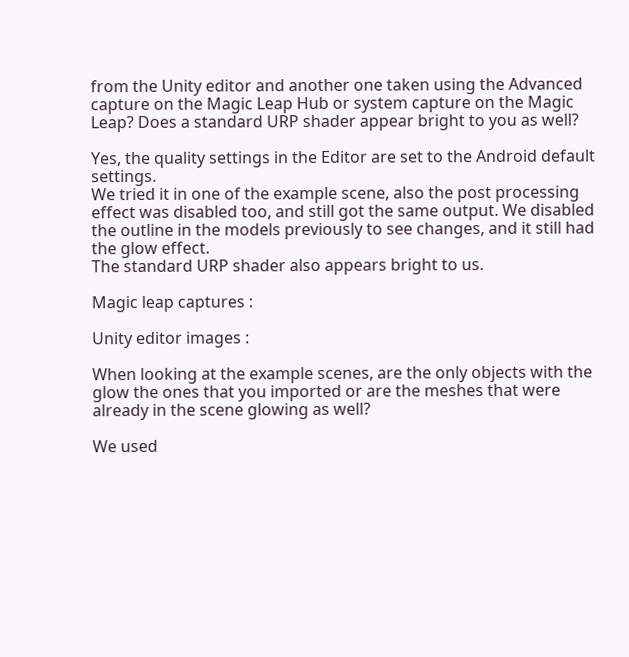from the Unity editor and another one taken using the Advanced capture on the Magic Leap Hub or system capture on the Magic Leap? Does a standard URP shader appear bright to you as well?

Yes, the quality settings in the Editor are set to the Android default settings.
We tried it in one of the example scene, also the post processing effect was disabled too, and still got the same output. We disabled the outline in the models previously to see changes, and it still had the glow effect.
The standard URP shader also appears bright to us.

Magic leap captures :

Unity editor images :

When looking at the example scenes, are the only objects with the glow the ones that you imported or are the meshes that were already in the scene glowing as well?

We used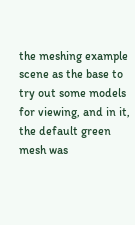the meshing example scene as the base to try out some models for viewing, and in it, the default green mesh was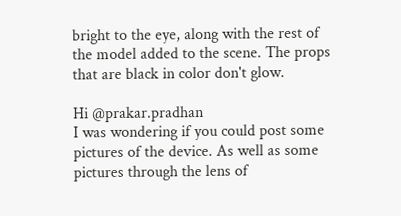bright to the eye, along with the rest of the model added to the scene. The props that are black in color don't glow.

Hi @prakar.pradhan
I was wondering if you could post some pictures of the device. As well as some pictures through the lens of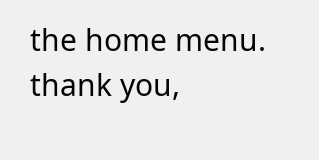the home menu.
thank you,